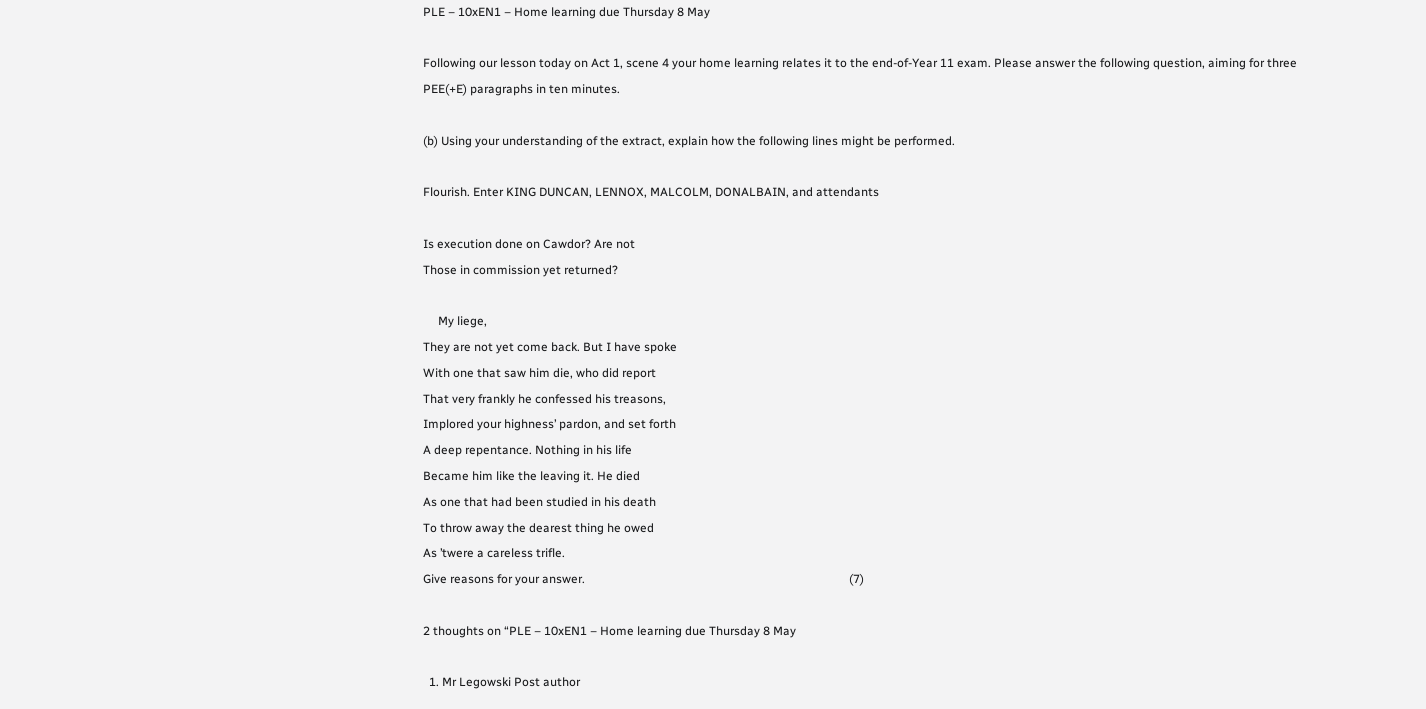PLE – 10xEN1 – Home learning due Thursday 8 May

Following our lesson today on Act 1, scene 4 your home learning relates it to the end-of-Year 11 exam. Please answer the following question, aiming for three PEE(+E) paragraphs in ten minutes.

(b) Using your understanding of the extract, explain how the following lines might be performed.

Flourish. Enter KING DUNCAN, LENNOX, MALCOLM, DONALBAIN, and attendants

Is execution done on Cawdor? Are not
Those in commission yet returned?

     My liege,
They are not yet come back. But I have spoke
With one that saw him die, who did report
That very frankly he confessed his treasons,
Implored your highness’ pardon, and set forth
A deep repentance. Nothing in his life
Became him like the leaving it. He died
As one that had been studied in his death
To throw away the dearest thing he owed
As ’twere a careless trifle.
Give reasons for your answer.                                                                                        (7)

2 thoughts on “PLE – 10xEN1 – Home learning due Thursday 8 May

  1. Mr Legowski Post author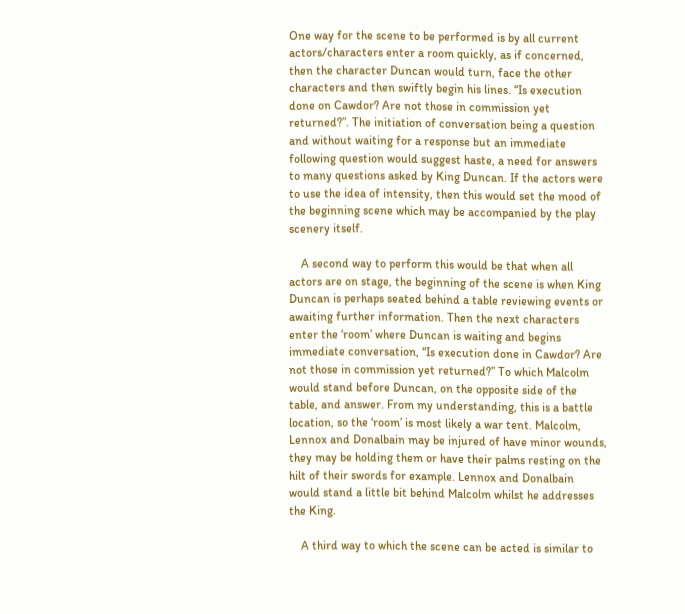One way for the scene to be performed is by all current actors/characters enter a room quickly, as if concerned, then the character Duncan would turn, face the other characters and then swiftly begin his lines. “Is execution done on Cawdor? Are not those in commission yet returned?”. The initiation of conversation being a question and without waiting for a response but an immediate following question would suggest haste, a need for answers to many questions asked by King Duncan. If the actors were to use the idea of intensity, then this would set the mood of the beginning scene which may be accompanied by the play scenery itself.

    A second way to perform this would be that when all actors are on stage, the beginning of the scene is when King Duncan is perhaps seated behind a table reviewing events or awaiting further information. Then the next characters enter the ‘room’ where Duncan is waiting and begins immediate conversation, “Is execution done in Cawdor? Are not those in commission yet returned?” To which Malcolm would stand before Duncan, on the opposite side of the table, and answer. From my understanding, this is a battle location, so the ‘room’ is most likely a war tent. Malcolm, Lennox and Donalbain may be injured of have minor wounds, they may be holding them or have their palms resting on the hilt of their swords for example. Lennox and Donalbain would stand a little bit behind Malcolm whilst he addresses the King.

    A third way to which the scene can be acted is similar to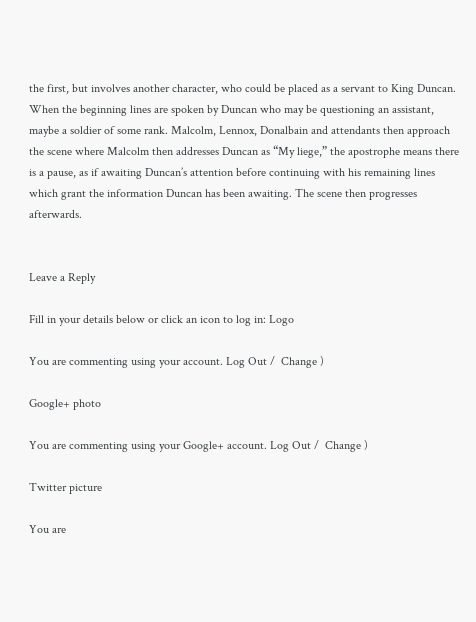the first, but involves another character, who could be placed as a servant to King Duncan. When the beginning lines are spoken by Duncan who may be questioning an assistant, maybe a soldier of some rank. Malcolm, Lennox, Donalbain and attendants then approach the scene where Malcolm then addresses Duncan as “My liege,” the apostrophe means there is a pause, as if awaiting Duncan’s attention before continuing with his remaining lines which grant the information Duncan has been awaiting. The scene then progresses afterwards.


Leave a Reply

Fill in your details below or click an icon to log in: Logo

You are commenting using your account. Log Out /  Change )

Google+ photo

You are commenting using your Google+ account. Log Out /  Change )

Twitter picture

You are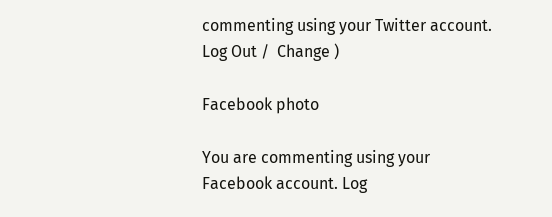commenting using your Twitter account. Log Out /  Change )

Facebook photo

You are commenting using your Facebook account. Log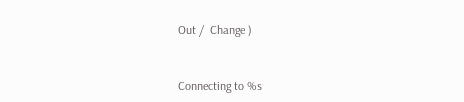Out /  Change )


Connecting to %s